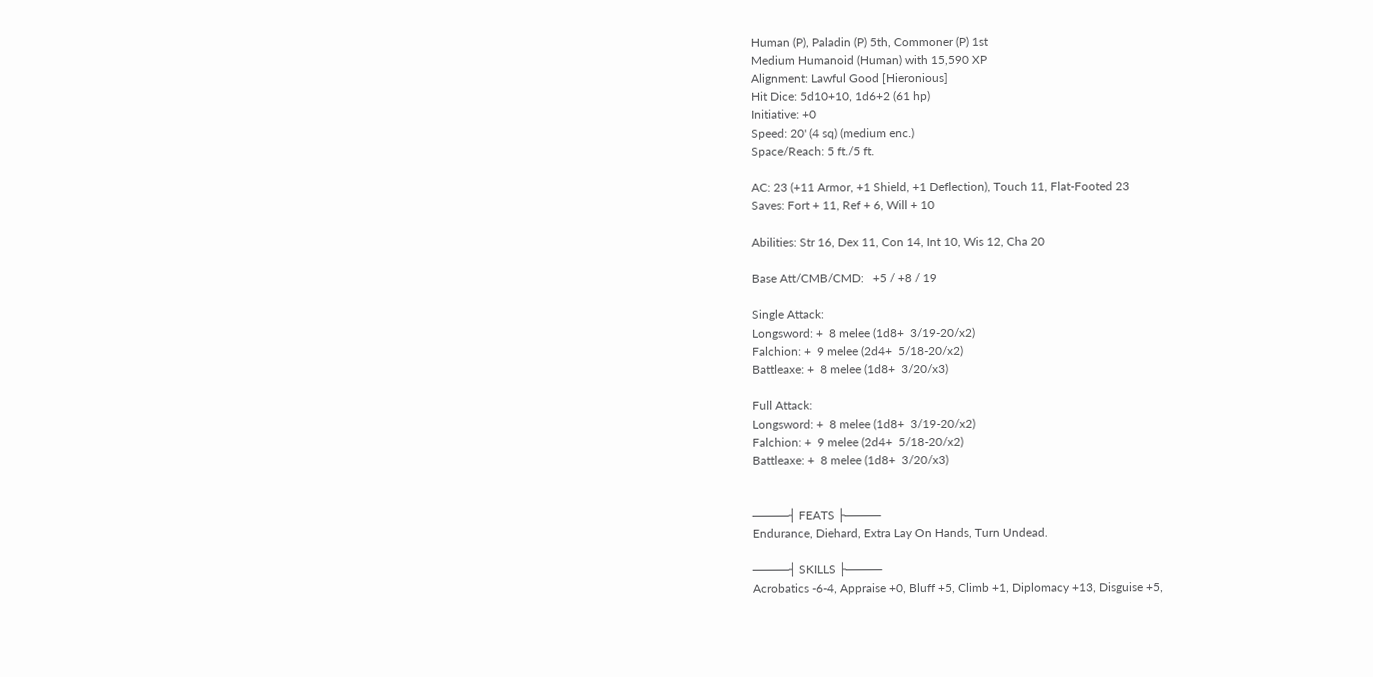Human (P), Paladin (P) 5th, Commoner (P) 1st
Medium Humanoid (Human) with 15,590 XP
Alignment: Lawful Good [Hieronious]
Hit Dice: 5d10+10, 1d6+2 (61 hp)
Initiative: +0
Speed: 20' (4 sq) (medium enc.)
Space/Reach: 5 ft./5 ft.

AC: 23 (+11 Armor, +1 Shield, +1 Deflection), Touch 11, Flat-Footed 23
Saves: Fort + 11, Ref + 6, Will + 10

Abilities: Str 16, Dex 11, Con 14, Int 10, Wis 12, Cha 20

Base Att/CMB/CMD:   +5 / +8 / 19

Single Attack:
Longsword: +  8 melee (1d8+  3/19-20/x2)
Falchion: +  9 melee (2d4+  5/18-20/x2)
Battleaxe: +  8 melee (1d8+  3/20/x3)

Full Attack:
Longsword: +  8 melee (1d8+  3/19-20/x2)
Falchion: +  9 melee (2d4+  5/18-20/x2)
Battleaxe: +  8 melee (1d8+  3/20/x3)


────┤ FEATS ├────
Endurance, Diehard, Extra Lay On Hands, Turn Undead.

────┤ SKILLS ├────
Acrobatics -6-4, Appraise +0, Bluff +5, Climb +1, Diplomacy +13, Disguise +5,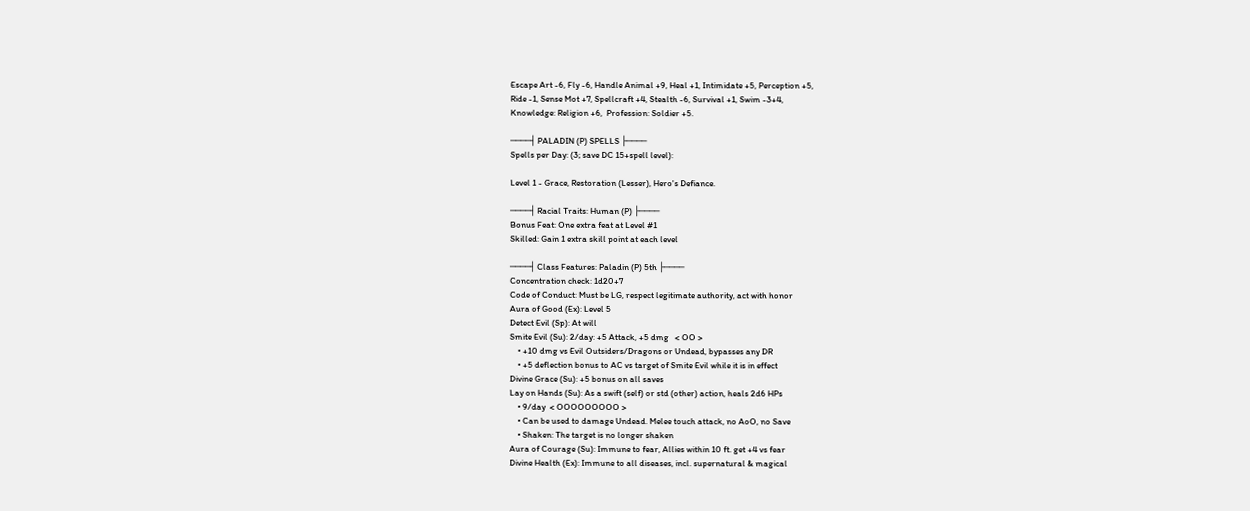Escape Art -6, Fly -6, Handle Animal +9, Heal +1, Intimidate +5, Perception +5,
Ride -1, Sense Mot +7, Spellcraft +4, Stealth -6, Survival +1, Swim -3+4,
Knowledge: Religion +6,  Profession: Soldier +5.

────┤ PALADIN (P) SPELLS ├────
Spells per Day: (3; save DC 15+spell level):

Level 1 - Grace, Restoration (Lesser), Hero's Defiance.

────┤ Racial Traits: Human (P) ├────
Bonus Feat: One extra feat at Level #1
Skilled: Gain 1 extra skill point at each level

────┤ Class Features: Paladin (P) 5th ├────
Concentration check: 1d20+7
Code of Conduct: Must be LG, respect legitimate authority, act with honor
Aura of Good (Ex): Level 5
Detect Evil (Sp): At will
Smite Evil (Su): 2/day: +5 Attack, +5 dmg   < OO >
    • +10 dmg vs Evil Outsiders/Dragons or Undead, bypasses any DR
    • +5 deflection bonus to AC vs target of Smite Evil while it is in effect
Divine Grace (Su): +5 bonus on all saves
Lay on Hands (Su): As a swift (self) or std (other) action, heals 2d6 HPs
    • 9/day  < OOOOOOOOO >
    • Can be used to damage Undead. Melee touch attack, no AoO, no Save
    • Shaken: The target is no longer shaken
Aura of Courage (Su): Immune to fear, Allies within 10 ft. get +4 vs fear
Divine Health (Ex): Immune to all diseases, incl. supernatural & magical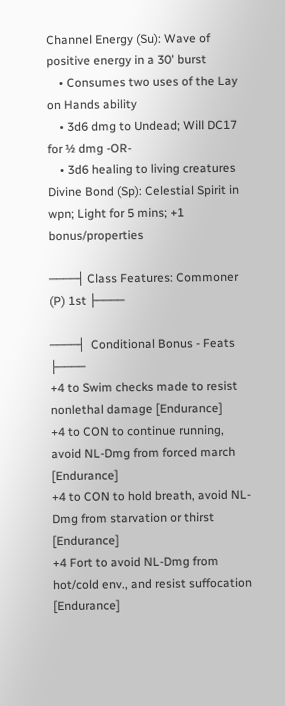Channel Energy (Su): Wave of positive energy in a 30' burst
    • Consumes two uses of the Lay on Hands ability
    • 3d6 dmg to Undead; Will DC17 for ½ dmg -OR-
    • 3d6 healing to living creatures
Divine Bond (Sp): Celestial Spirit in wpn; Light for 5 mins; +1 bonus/properties

────┤ Class Features: Commoner (P) 1st ├────

────┤  Conditional Bonus - Feats  ├────
+4 to Swim checks made to resist nonlethal damage [Endurance]
+4 to CON to continue running, avoid NL-Dmg from forced march [Endurance]
+4 to CON to hold breath, avoid NL-Dmg from starvation or thirst [Endurance]
+4 Fort to avoid NL-Dmg from hot/cold env., and resist suffocation [Endurance]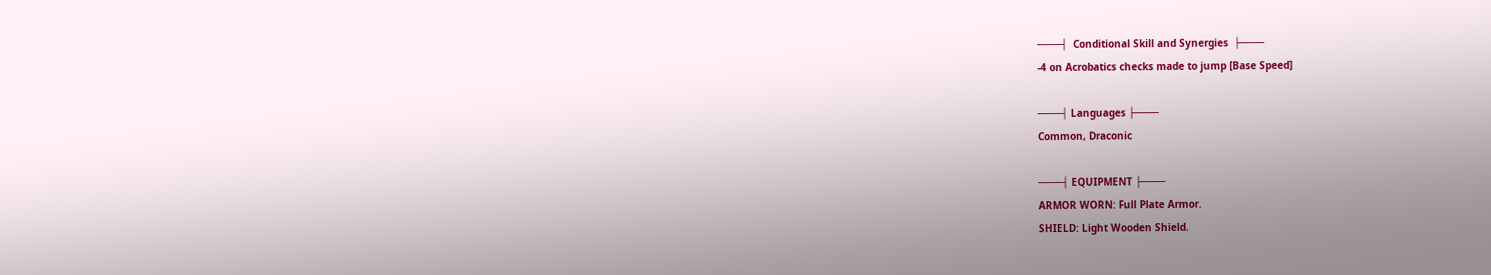────┤  Conditional Skill and Synergies  ├────
-4 on Acrobatics checks made to jump [Base Speed]

────┤ Languages ├────
Common, Draconic

────┤ EQUIPMENT ├────
ARMOR WORN: Full Plate Armor.
SHIELD: Light Wooden Shield.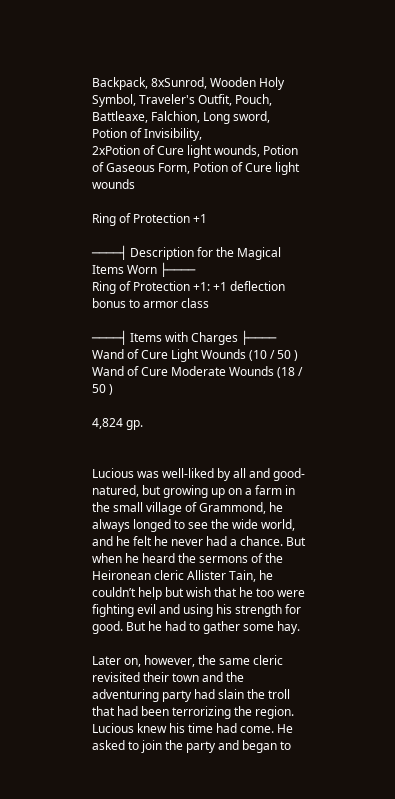Backpack, 8xSunrod, Wooden Holy Symbol, Traveler's Outfit, Pouch,
Battleaxe, Falchion, Long sword, Potion of Invisibility,
2xPotion of Cure light wounds, Potion of Gaseous Form, Potion of Cure light wounds

Ring of Protection +1

────┤ Description for the Magical Items Worn ├────
Ring of Protection +1: +1 deflection bonus to armor class

────┤ Items with Charges ├────
Wand of Cure Light Wounds (10 / 50 )
Wand of Cure Moderate Wounds (18 / 50 )

4,824 gp.


Lucious was well-liked by all and good-natured, but growing up on a farm in the small village of Grammond, he always longed to see the wide world, and he felt he never had a chance. But when he heard the sermons of the Heironean cleric Allister Tain, he couldn’t help but wish that he too were fighting evil and using his strength for good. But he had to gather some hay.

Later on, however, the same cleric revisited their town and the adventuring party had slain the troll that had been terrorizing the region. Lucious knew his time had come. He asked to join the party and began to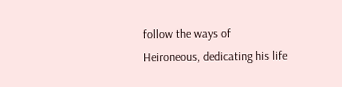follow the ways of Heironeous, dedicating his life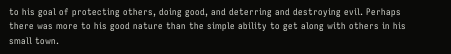to his goal of protecting others, doing good, and deterring and destroying evil. Perhaps there was more to his good nature than the simple ability to get along with others in his small town.